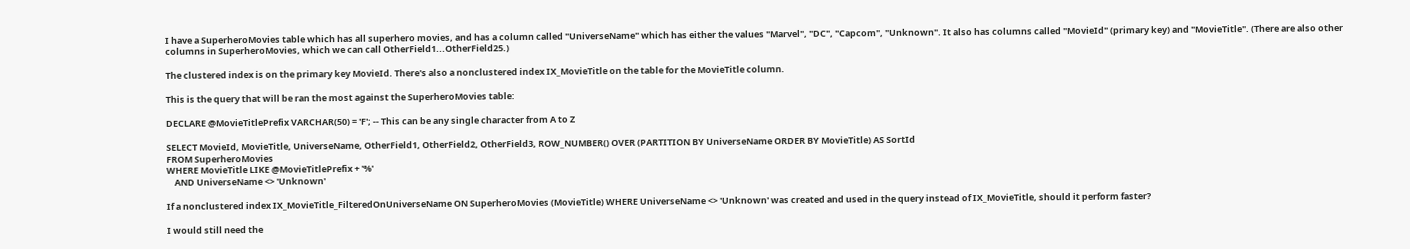I have a SuperheroMovies table which has all superhero movies, and has a column called "UniverseName" which has either the values "Marvel", "DC", "Capcom", "Unknown". It also has columns called "MovieId" (primary key) and "MovieTitle". (There are also other columns in SuperheroMovies, which we can call OtherField1...OtherField25.)

The clustered index is on the primary key MovieId. There's also a nonclustered index IX_MovieTitle on the table for the MovieTitle column.

This is the query that will be ran the most against the SuperheroMovies table:

DECLARE @MovieTitlePrefix VARCHAR(50) = 'F'; -- This can be any single character from A to Z

SELECT MovieId, MovieTitle, UniverseName, OtherField1, OtherField2, OtherField3, ROW_NUMBER() OVER (PARTITION BY UniverseName ORDER BY MovieTitle) AS SortId
FROM SuperheroMovies
WHERE MovieTitle LIKE @MovieTitlePrefix + '%'
    AND UniverseName <> 'Unknown'

If a nonclustered index IX_MovieTitle_FilteredOnUniverseName ON SuperheroMovies (MovieTitle) WHERE UniverseName <> 'Unknown' was created and used in the query instead of IX_MovieTitle, should it perform faster?

I would still need the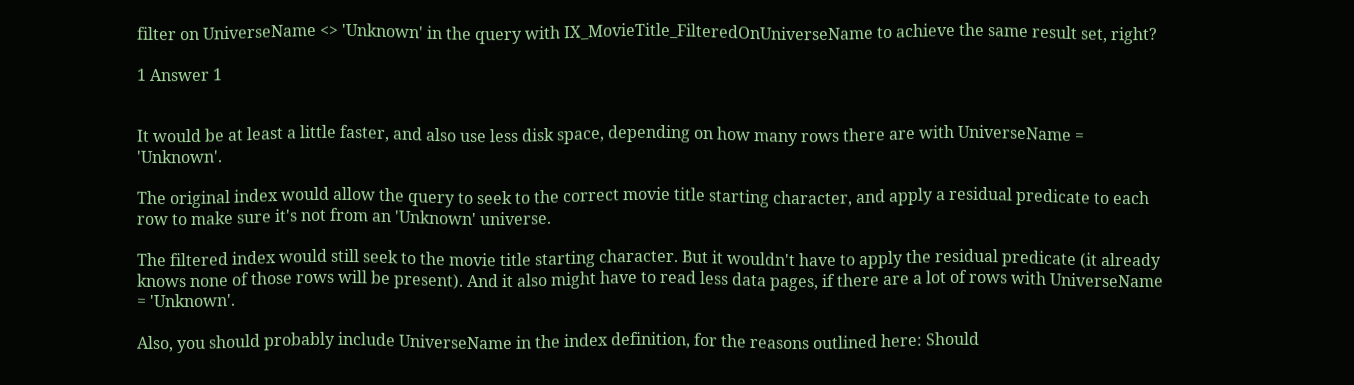filter on UniverseName <> 'Unknown' in the query with IX_MovieTitle_FilteredOnUniverseName to achieve the same result set, right?

1 Answer 1


It would be at least a little faster, and also use less disk space, depending on how many rows there are with UniverseName = 'Unknown'.

The original index would allow the query to seek to the correct movie title starting character, and apply a residual predicate to each row to make sure it's not from an 'Unknown' universe.

The filtered index would still seek to the movie title starting character. But it wouldn't have to apply the residual predicate (it already knows none of those rows will be present). And it also might have to read less data pages, if there are a lot of rows with UniverseName = 'Unknown'.

Also, you should probably include UniverseName in the index definition, for the reasons outlined here: Should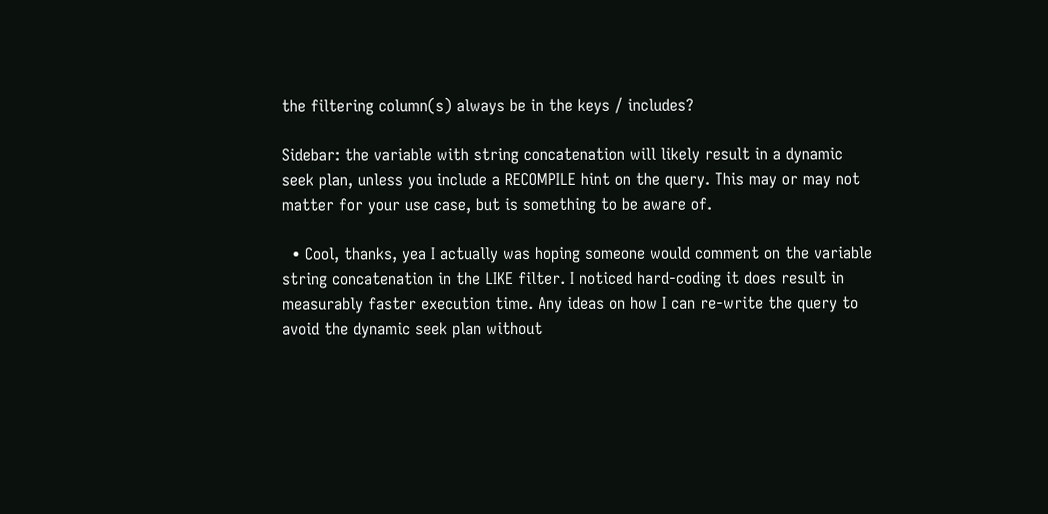the filtering column(s) always be in the keys / includes?

Sidebar: the variable with string concatenation will likely result in a dynamic seek plan, unless you include a RECOMPILE hint on the query. This may or may not matter for your use case, but is something to be aware of.

  • Cool, thanks, yea I actually was hoping someone would comment on the variable string concatenation in the LIKE filter. I noticed hard-coding it does result in measurably faster execution time. Any ideas on how I can re-write the query to avoid the dynamic seek plan without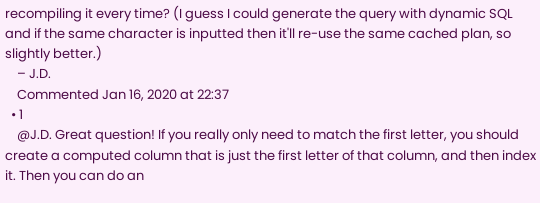recompiling it every time? (I guess I could generate the query with dynamic SQL and if the same character is inputted then it'll re-use the same cached plan, so slightly better.)
    – J.D.
    Commented Jan 16, 2020 at 22:37
  • 1
    @J.D. Great question! If you really only need to match the first letter, you should create a computed column that is just the first letter of that column, and then index it. Then you can do an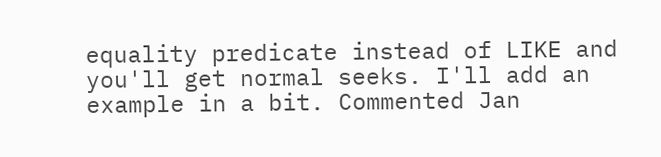equality predicate instead of LIKE and you'll get normal seeks. I'll add an example in a bit. Commented Jan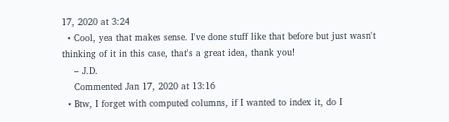17, 2020 at 3:24
  • Cool, yea that makes sense. I've done stuff like that before but just wasn't thinking of it in this case, that's a great idea, thank you!
    – J.D.
    Commented Jan 17, 2020 at 13:16
  • Btw, I forget with computed columns, if I wanted to index it, do I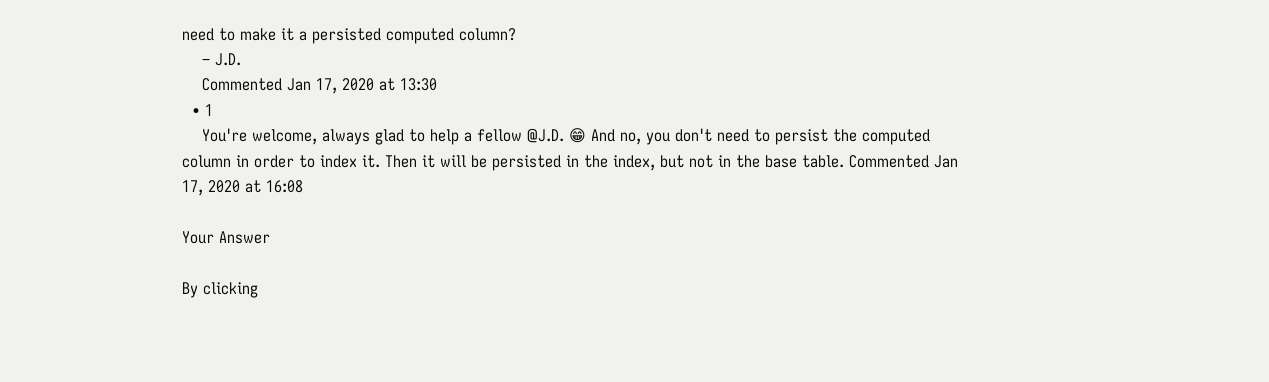need to make it a persisted computed column?
    – J.D.
    Commented Jan 17, 2020 at 13:30
  • 1
    You're welcome, always glad to help a fellow @J.D. 😁 And no, you don't need to persist the computed column in order to index it. Then it will be persisted in the index, but not in the base table. Commented Jan 17, 2020 at 16:08

Your Answer

By clicking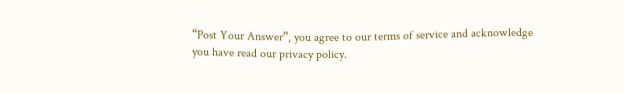“Post Your Answer”, you agree to our terms of service and acknowledge you have read our privacy policy.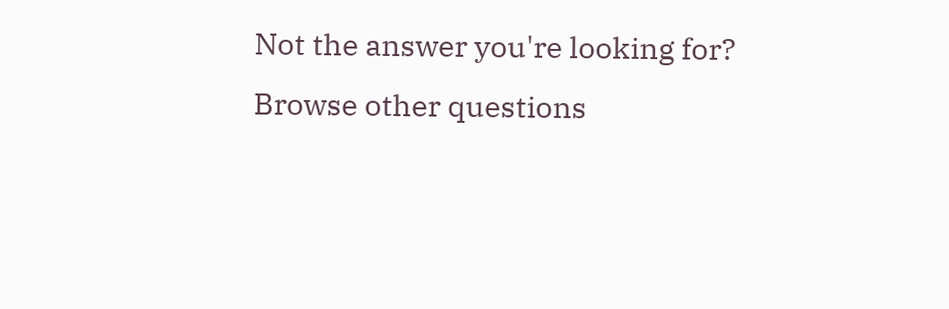Not the answer you're looking for? Browse other questions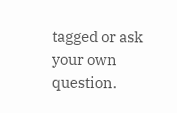tagged or ask your own question.